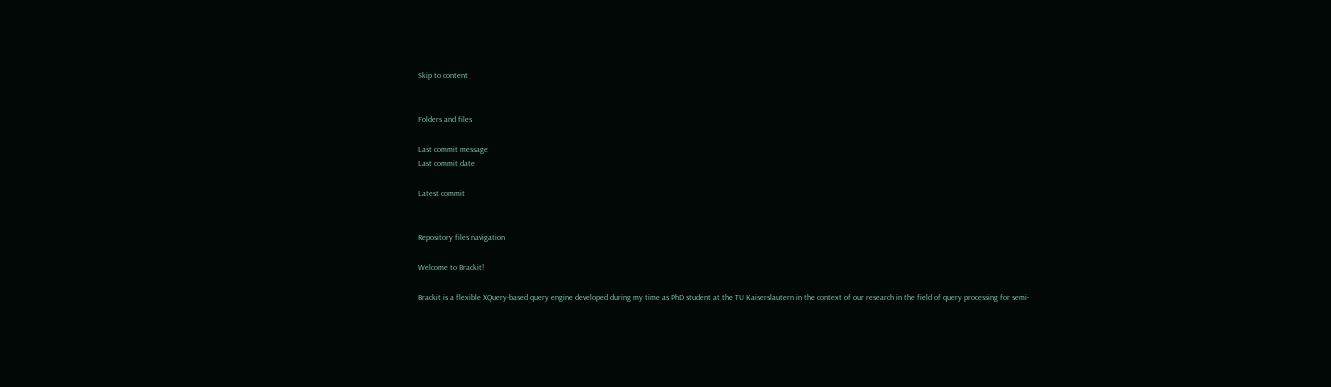Skip to content


Folders and files

Last commit message
Last commit date

Latest commit


Repository files navigation

Welcome to Brackit!

Brackit is a flexible XQuery-based query engine developed during my time as PhD student at the TU Kaiserslautern in the context of our research in the field of query processing for semi-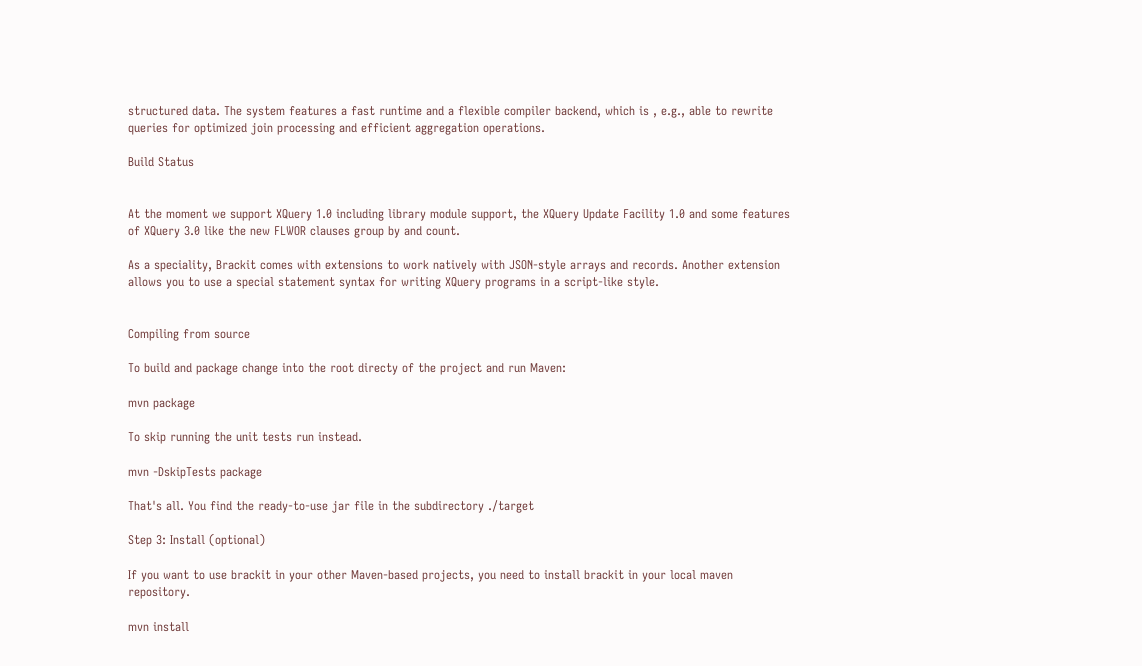structured data. The system features a fast runtime and a flexible compiler backend, which is , e.g., able to rewrite queries for optimized join processing and efficient aggregation operations.

Build Status


At the moment we support XQuery 1.0 including library module support, the XQuery Update Facility 1.0 and some features of XQuery 3.0 like the new FLWOR clauses group by and count.

As a speciality, Brackit comes with extensions to work natively with JSON-style arrays and records. Another extension allows you to use a special statement syntax for writing XQuery programs in a script-like style.


Compiling from source

To build and package change into the root directy of the project and run Maven:

mvn package

To skip running the unit tests run instead.

mvn -DskipTests package

That's all. You find the ready-to-use jar file in the subdirectory ./target

Step 3: Install (optional)

If you want to use brackit in your other Maven-based projects, you need to install brackit in your local maven repository.

mvn install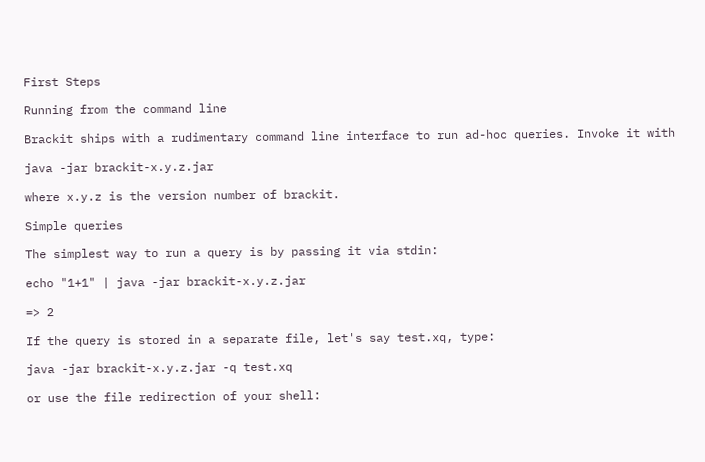First Steps

Running from the command line

Brackit ships with a rudimentary command line interface to run ad-hoc queries. Invoke it with

java -jar brackit-x.y.z.jar

where x.y.z is the version number of brackit.

Simple queries

The simplest way to run a query is by passing it via stdin:

echo "1+1" | java -jar brackit-x.y.z.jar

=> 2

If the query is stored in a separate file, let's say test.xq, type:

java -jar brackit-x.y.z.jar -q test.xq

or use the file redirection of your shell: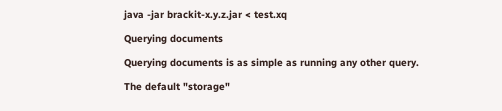java -jar brackit-x.y.z.jar < test.xq

Querying documents

Querying documents is as simple as running any other query.

The default "storage"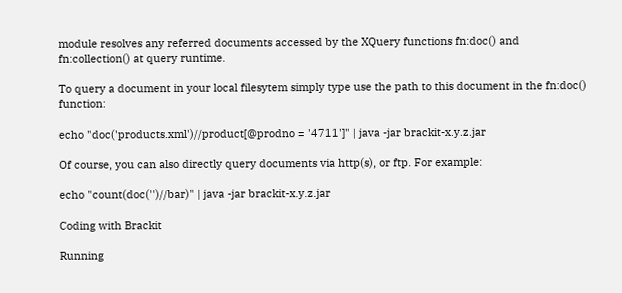module resolves any referred documents accessed by the XQuery functions fn:doc() and fn:collection() at query runtime.

To query a document in your local filesytem simply type use the path to this document in the fn:doc() function:

echo "doc('products.xml')//product[@prodno = '4711']" | java -jar brackit-x.y.z.jar

Of course, you can also directly query documents via http(s), or ftp. For example:

echo "count(doc('')//bar)" | java -jar brackit-x.y.z.jar

Coding with Brackit

Running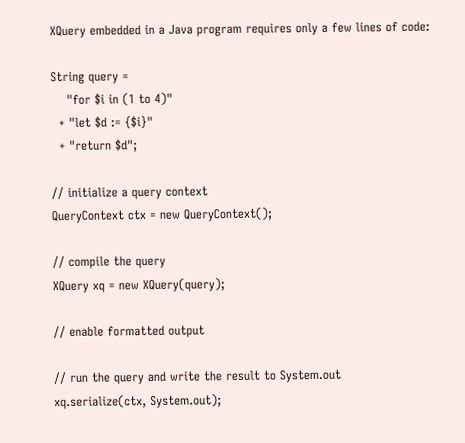XQuery embedded in a Java program requires only a few lines of code:

String query =
    "for $i in (1 to 4)"
  + "let $d := {$i}"
  + "return $d";

// initialize a query context
QueryContext ctx = new QueryContext();

// compile the query
XQuery xq = new XQuery(query);

// enable formatted output

// run the query and write the result to System.out
xq.serialize(ctx, System.out);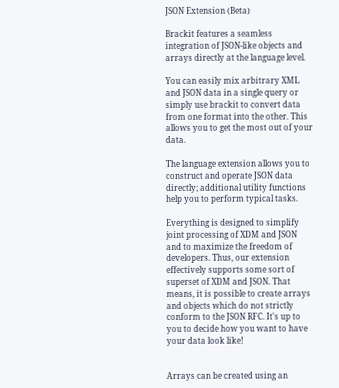JSON Extension (Beta)

Brackit features a seamless integration of JSON-like objects and arrays directly at the language level.

You can easily mix arbitrary XML and JSON data in a single query or simply use brackit to convert data from one format into the other. This allows you to get the most out of your data.

The language extension allows you to construct and operate JSON data directly; additional utility functions help you to perform typical tasks.

Everything is designed to simplify joint processing of XDM and JSON and to maximize the freedom of developers. Thus, our extension effectively supports some sort of superset of XDM and JSON. That means, it is possible to create arrays and objects which do not strictly conform to the JSON RFC. It's up to you to decide how you want to have your data look like!


Arrays can be created using an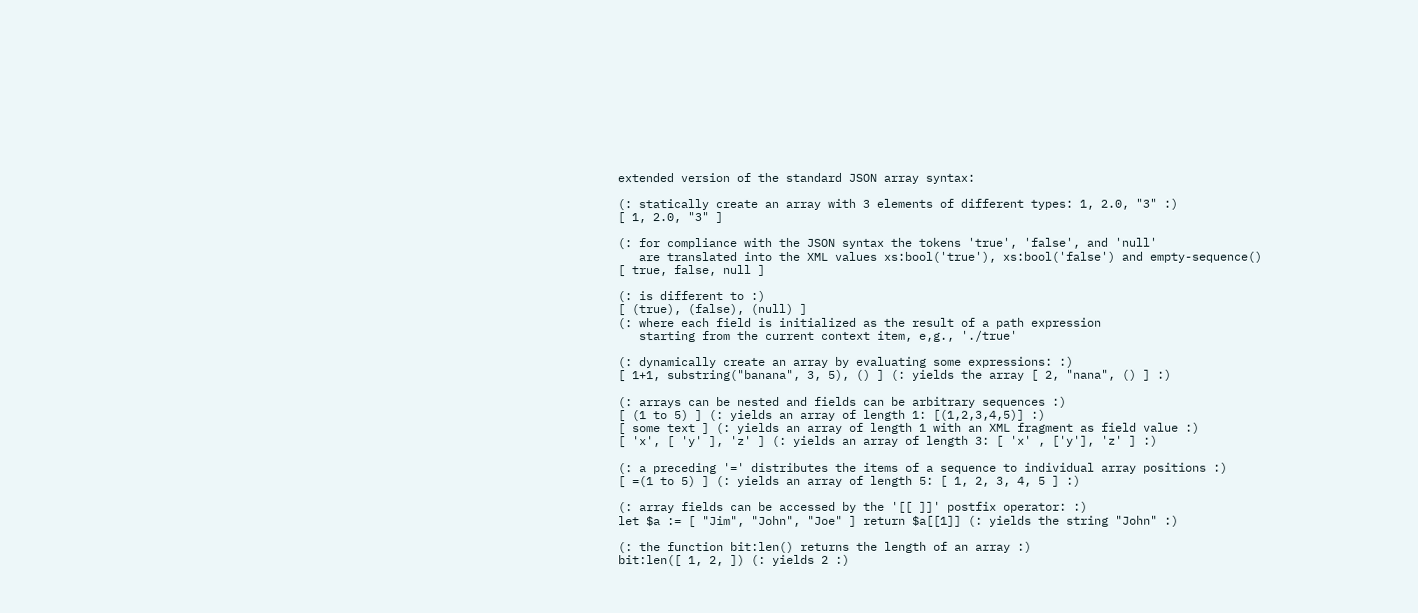extended version of the standard JSON array syntax:

(: statically create an array with 3 elements of different types: 1, 2.0, "3" :)
[ 1, 2.0, "3" ]

(: for compliance with the JSON syntax the tokens 'true', 'false', and 'null'
   are translated into the XML values xs:bool('true'), xs:bool('false') and empty-sequence()
[ true, false, null ]

(: is different to :)
[ (true), (false), (null) ]
(: where each field is initialized as the result of a path expression
   starting from the current context item, e,g., './true'

(: dynamically create an array by evaluating some expressions: :)
[ 1+1, substring("banana", 3, 5), () ] (: yields the array [ 2, "nana", () ] :)

(: arrays can be nested and fields can be arbitrary sequences :)
[ (1 to 5) ] (: yields an array of length 1: [(1,2,3,4,5)] :)
[ some text ] (: yields an array of length 1 with an XML fragment as field value :)
[ 'x', [ 'y' ], 'z' ] (: yields an array of length 3: [ 'x' , ['y'], 'z' ] :)

(: a preceding '=' distributes the items of a sequence to individual array positions :)
[ =(1 to 5) ] (: yields an array of length 5: [ 1, 2, 3, 4, 5 ] :)

(: array fields can be accessed by the '[[ ]]' postfix operator: :)
let $a := [ "Jim", "John", "Joe" ] return $a[[1]] (: yields the string "John" :)

(: the function bit:len() returns the length of an array :)
bit:len([ 1, 2, ]) (: yields 2 :)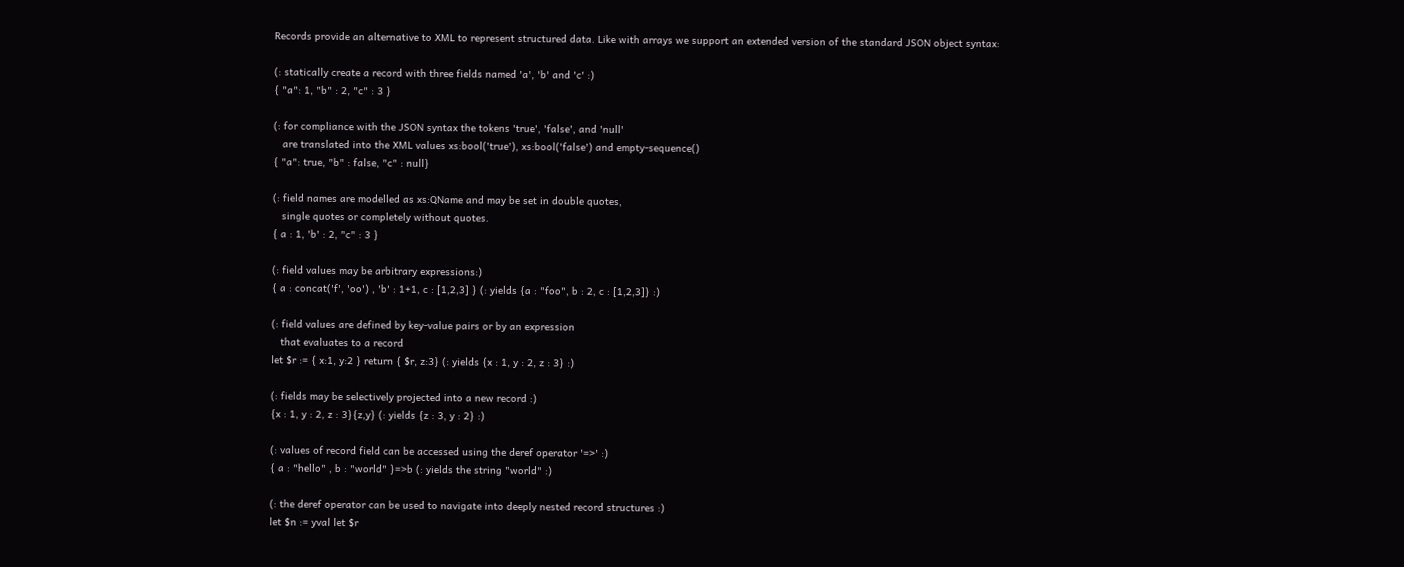Records provide an alternative to XML to represent structured data. Like with arrays we support an extended version of the standard JSON object syntax:

(: statically create a record with three fields named 'a', 'b' and 'c' :)
{ "a": 1, "b" : 2, "c" : 3 }

(: for compliance with the JSON syntax the tokens 'true', 'false', and 'null'
   are translated into the XML values xs:bool('true'), xs:bool('false') and empty-sequence()
{ "a": true, "b" : false, "c" : null}

(: field names are modelled as xs:QName and may be set in double quotes,
   single quotes or completely without quotes.
{ a : 1, 'b' : 2, "c" : 3 }

(: field values may be arbitrary expressions:)
{ a : concat('f', 'oo') , 'b' : 1+1, c : [1,2,3] } (: yields {a : "foo", b : 2, c : [1,2,3]} :)

(: field values are defined by key-value pairs or by an expression
   that evaluates to a record
let $r := { x:1, y:2 } return { $r, z:3} (: yields {x : 1, y : 2, z : 3} :)

(: fields may be selectively projected into a new record :)
{x : 1, y : 2, z : 3}{z,y} (: yields {z : 3, y : 2} :)

(: values of record field can be accessed using the deref operator '=>' :)
{ a : "hello" , b : "world" }=>b (: yields the string "world" :)

(: the deref operator can be used to navigate into deeply nested record structures :)
let $n := yval let $r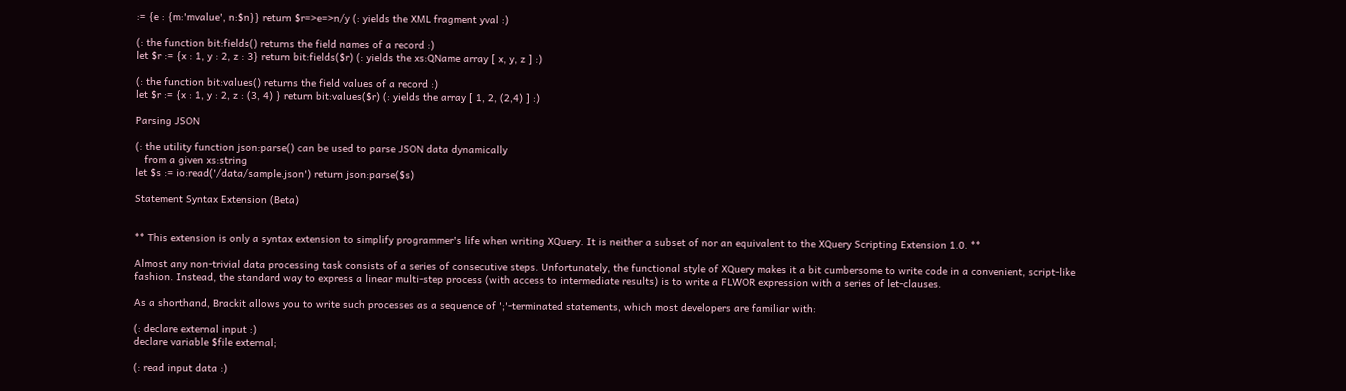:= {e : {m:'mvalue', n:$n}} return $r=>e=>n/y (: yields the XML fragment yval :)

(: the function bit:fields() returns the field names of a record :)
let $r := {x : 1, y : 2, z : 3} return bit:fields($r) (: yields the xs:QName array [ x, y, z ] :)

(: the function bit:values() returns the field values of a record :)
let $r := {x : 1, y : 2, z : (3, 4) } return bit:values($r) (: yields the array [ 1, 2, (2,4) ] :)

Parsing JSON

(: the utility function json:parse() can be used to parse JSON data dynamically
   from a given xs:string
let $s := io:read('/data/sample.json') return json:parse($s)

Statement Syntax Extension (Beta)


** This extension is only a syntax extension to simplify programmer's life when writing XQuery. It is neither a subset of nor an equivalent to the XQuery Scripting Extension 1.0. **

Almost any non-trivial data processing task consists of a series of consecutive steps. Unfortunately, the functional style of XQuery makes it a bit cumbersome to write code in a convenient, script-like fashion. Instead, the standard way to express a linear multi-step process (with access to intermediate results) is to write a FLWOR expression with a series of let-clauses.

As a shorthand, Brackit allows you to write such processes as a sequence of ';'-terminated statements, which most developers are familiar with:

(: declare external input :)
declare variable $file external;

(: read input data :)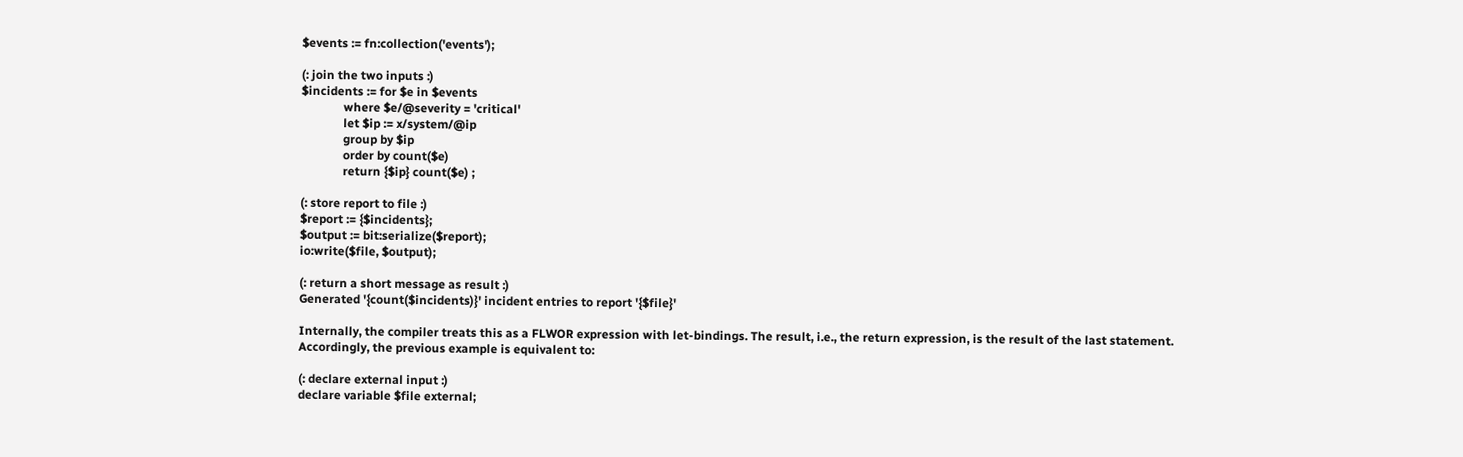$events := fn:collection('events');

(: join the two inputs :)
$incidents := for $e in $events
              where $e/@severity = 'critical'
              let $ip := x/system/@ip
              group by $ip
              order by count($e)
              return {$ip} count($e) ;

(: store report to file :)
$report := {$incidents};
$output := bit:serialize($report);
io:write($file, $output);

(: return a short message as result :)
Generated '{count($incidents)}' incident entries to report '{$file}'

Internally, the compiler treats this as a FLWOR expression with let-bindings. The result, i.e., the return expression, is the result of the last statement. Accordingly, the previous example is equivalent to:

(: declare external input :)
declare variable $file external;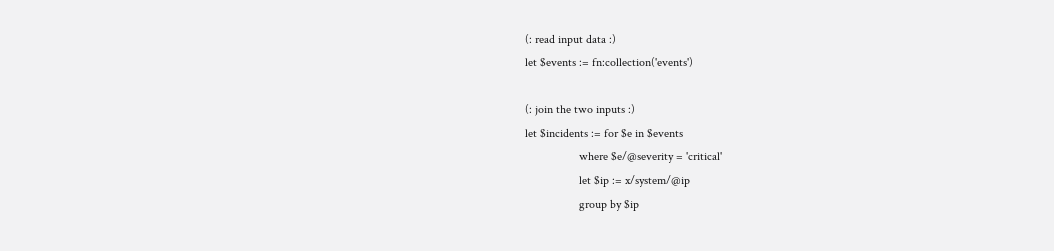(: read input data :)
let $events := fn:collection('events')

(: join the two inputs :)
let $incidents := for $e in $events
                  where $e/@severity = 'critical'
                  let $ip := x/system/@ip
                  group by $ip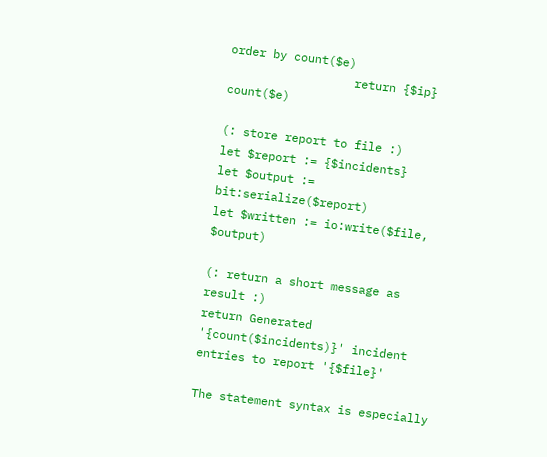order by count($e)
                  return {$ip} count($e)

(: store report to file :)
let $report := {$incidents}
let $output := bit:serialize($report)
let $written := io:write($file, $output)

(: return a short message as result :)
return Generated '{count($incidents)}' incident entries to report '{$file}'

The statement syntax is especially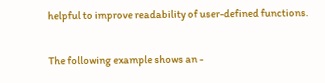helpful to improve readability of user-defined functions.

The following example shows an -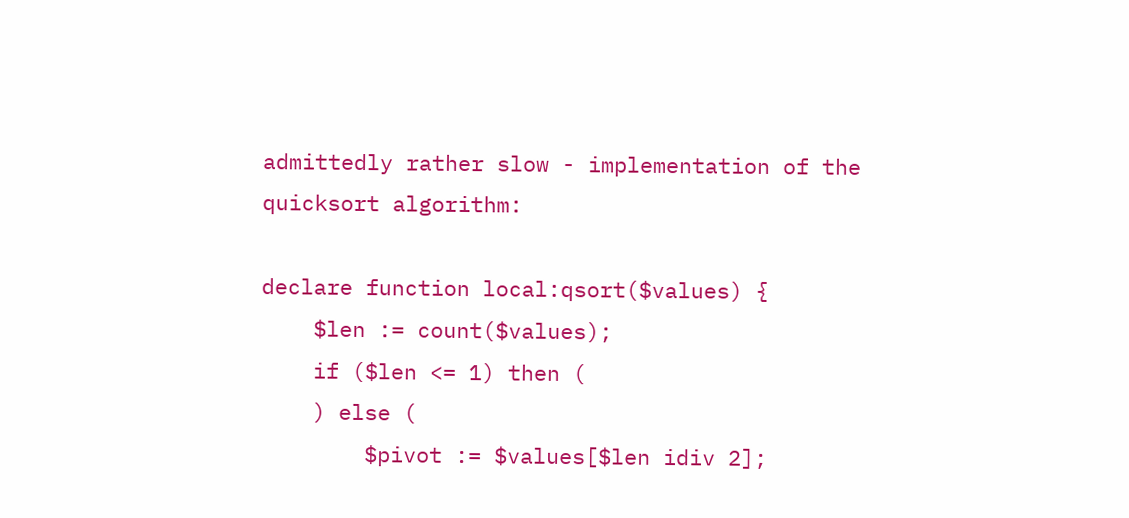admittedly rather slow - implementation of the quicksort algorithm:

declare function local:qsort($values) {
    $len := count($values);
    if ($len <= 1) then (
    ) else (
        $pivot := $values[$len idiv 2];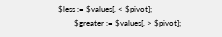$less := $values[. < $pivot];
        $greater := $values[. > $pivot];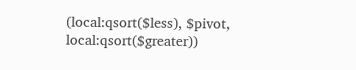(local:qsort($less), $pivot, local:qsort($greater))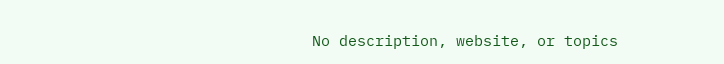No description, website, or topics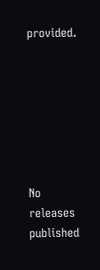provided.







No releases published